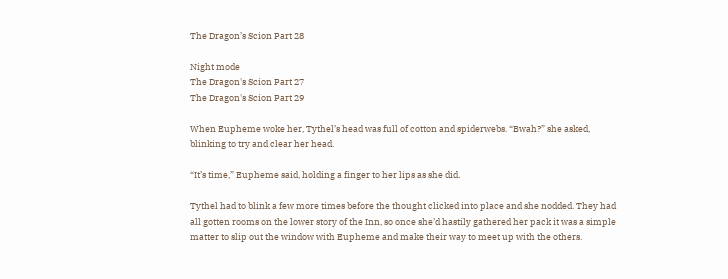The Dragon’s Scion Part 28

Night mode
The Dragon's Scion Part 27
The Dragon's Scion Part 29

When Eupheme woke her, Tythel’s head was full of cotton and spiderwebs. “Bwah?” she asked, blinking to try and clear her head.

“It’s time,” Eupheme said, holding a finger to her lips as she did.

Tythel had to blink a few more times before the thought clicked into place and she nodded. They had all gotten rooms on the lower story of the Inn, so once she’d hastily gathered her pack it was a simple matter to slip out the window with Eupheme and make their way to meet up with the others.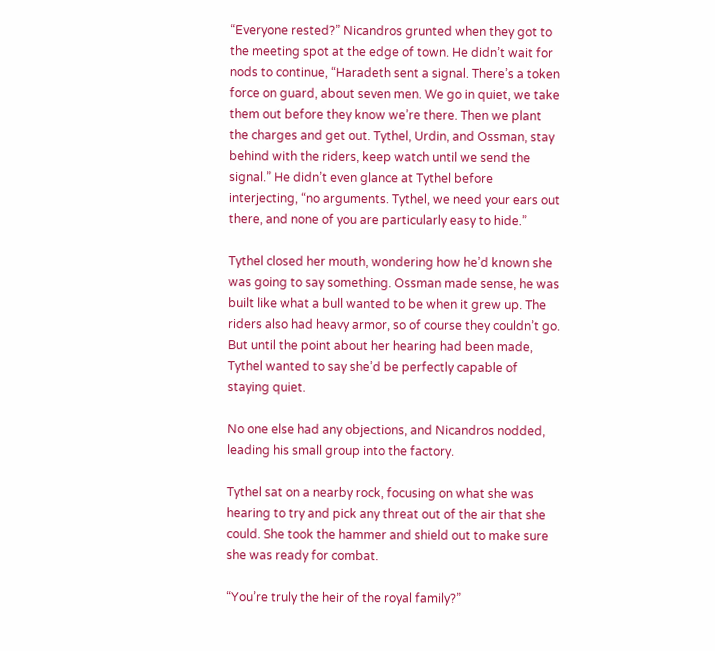“Everyone rested?” Nicandros grunted when they got to the meeting spot at the edge of town. He didn’t wait for nods to continue, “Haradeth sent a signal. There’s a token force on guard, about seven men. We go in quiet, we take them out before they know we’re there. Then we plant the charges and get out. Tythel, Urdin, and Ossman, stay behind with the riders, keep watch until we send the signal.” He didn’t even glance at Tythel before interjecting, “no arguments. Tythel, we need your ears out there, and none of you are particularly easy to hide.”

Tythel closed her mouth, wondering how he’d known she was going to say something. Ossman made sense, he was built like what a bull wanted to be when it grew up. The riders also had heavy armor, so of course they couldn’t go. But until the point about her hearing had been made, Tythel wanted to say she’d be perfectly capable of staying quiet.

No one else had any objections, and Nicandros nodded, leading his small group into the factory.

Tythel sat on a nearby rock, focusing on what she was hearing to try and pick any threat out of the air that she could. She took the hammer and shield out to make sure she was ready for combat.

“You’re truly the heir of the royal family?”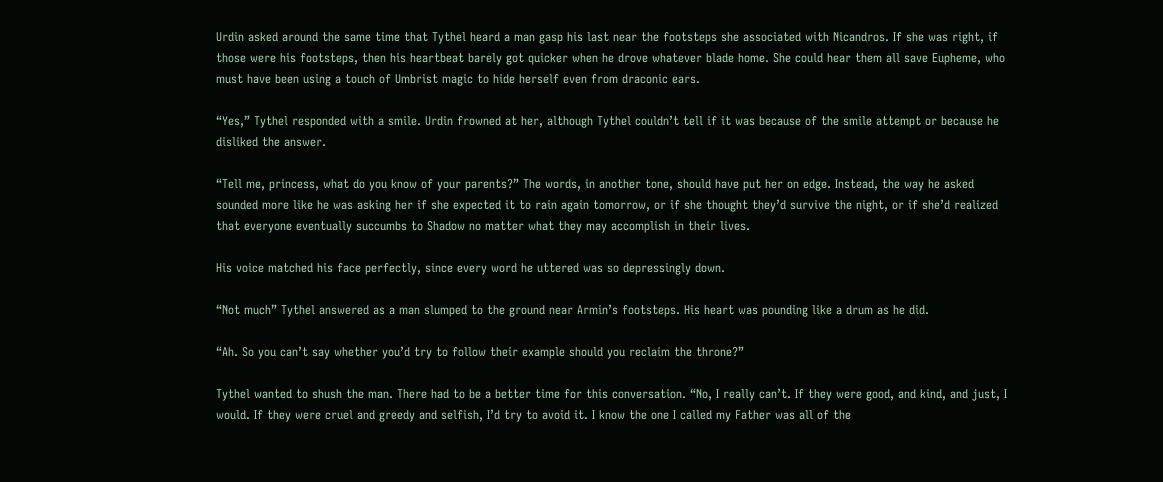Urdin asked around the same time that Tythel heard a man gasp his last near the footsteps she associated with Nicandros. If she was right, if those were his footsteps, then his heartbeat barely got quicker when he drove whatever blade home. She could hear them all save Eupheme, who must have been using a touch of Umbrist magic to hide herself even from draconic ears.

“Yes,” Tythel responded with a smile. Urdin frowned at her, although Tythel couldn’t tell if it was because of the smile attempt or because he disliked the answer.

“Tell me, princess, what do you know of your parents?” The words, in another tone, should have put her on edge. Instead, the way he asked sounded more like he was asking her if she expected it to rain again tomorrow, or if she thought they’d survive the night, or if she’d realized that everyone eventually succumbs to Shadow no matter what they may accomplish in their lives.

His voice matched his face perfectly, since every word he uttered was so depressingly down.

“Not much” Tythel answered as a man slumped to the ground near Armin’s footsteps. His heart was pounding like a drum as he did.

“Ah. So you can’t say whether you’d try to follow their example should you reclaim the throne?”

Tythel wanted to shush the man. There had to be a better time for this conversation. “No, I really can’t. If they were good, and kind, and just, I would. If they were cruel and greedy and selfish, I’d try to avoid it. I know the one I called my Father was all of the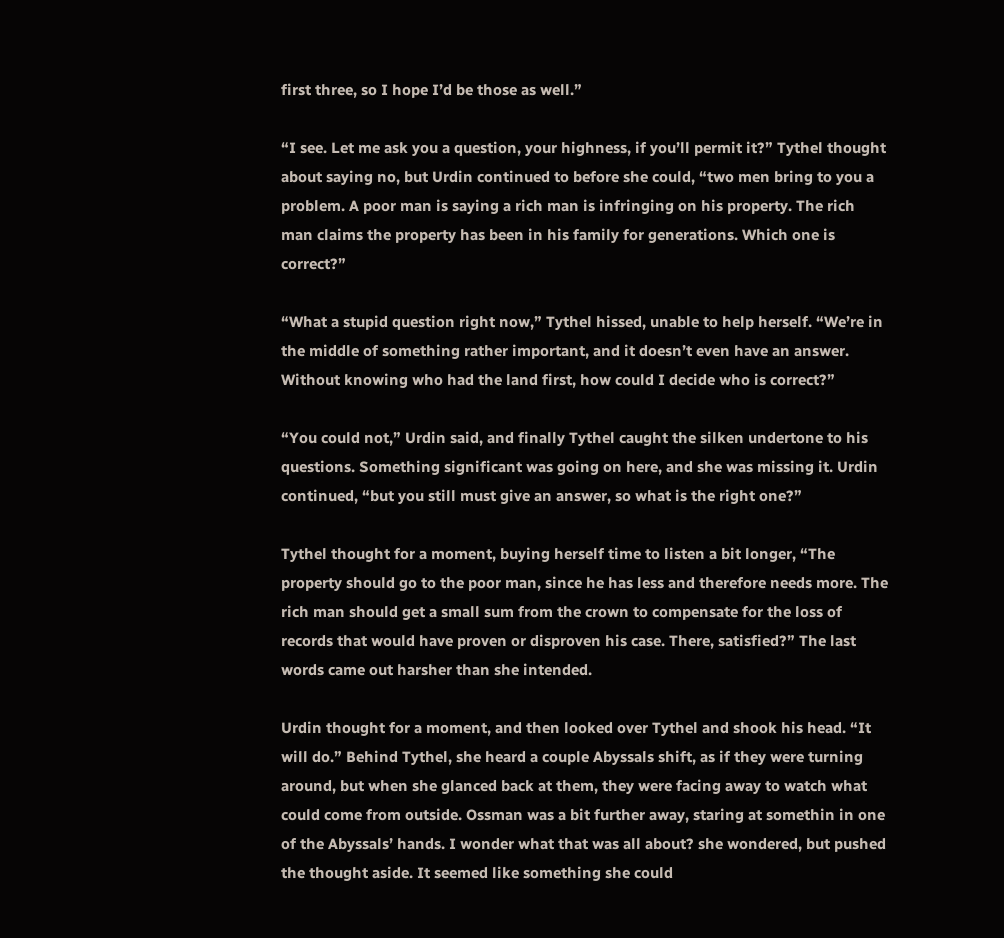first three, so I hope I’d be those as well.”

“I see. Let me ask you a question, your highness, if you’ll permit it?” Tythel thought about saying no, but Urdin continued to before she could, “two men bring to you a problem. A poor man is saying a rich man is infringing on his property. The rich man claims the property has been in his family for generations. Which one is correct?”

“What a stupid question right now,” Tythel hissed, unable to help herself. “We’re in the middle of something rather important, and it doesn’t even have an answer. Without knowing who had the land first, how could I decide who is correct?”

“You could not,” Urdin said, and finally Tythel caught the silken undertone to his questions. Something significant was going on here, and she was missing it. Urdin continued, “but you still must give an answer, so what is the right one?”

Tythel thought for a moment, buying herself time to listen a bit longer, “The property should go to the poor man, since he has less and therefore needs more. The rich man should get a small sum from the crown to compensate for the loss of records that would have proven or disproven his case. There, satisfied?” The last words came out harsher than she intended.

Urdin thought for a moment, and then looked over Tythel and shook his head. “It will do.” Behind Tythel, she heard a couple Abyssals shift, as if they were turning around, but when she glanced back at them, they were facing away to watch what could come from outside. Ossman was a bit further away, staring at somethin in one of the Abyssals’ hands. I wonder what that was all about? she wondered, but pushed the thought aside. It seemed like something she could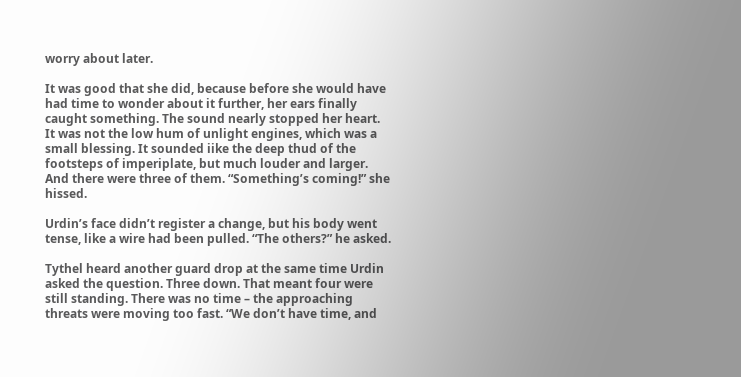worry about later.

It was good that she did, because before she would have had time to wonder about it further, her ears finally caught something. The sound nearly stopped her heart. It was not the low hum of unlight engines, which was a small blessing. It sounded iike the deep thud of the footsteps of imperiplate, but much louder and larger. And there were three of them. “Something’s coming!” she hissed.

Urdin’s face didn’t register a change, but his body went tense, like a wire had been pulled. “The others?” he asked.

Tythel heard another guard drop at the same time Urdin asked the question. Three down. That meant four were still standing. There was no time – the approaching threats were moving too fast. “We don’t have time, and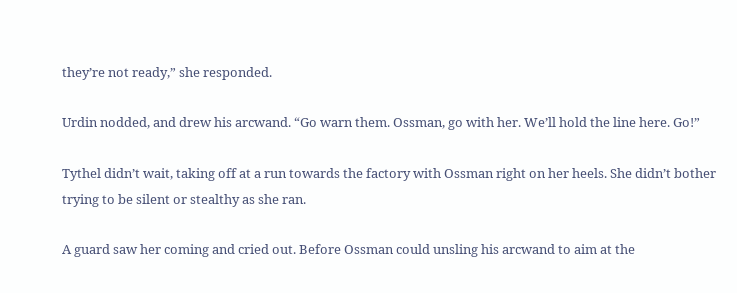they’re not ready,” she responded.

Urdin nodded, and drew his arcwand. “Go warn them. Ossman, go with her. We’ll hold the line here. Go!”

Tythel didn’t wait, taking off at a run towards the factory with Ossman right on her heels. She didn’t bother trying to be silent or stealthy as she ran.

A guard saw her coming and cried out. Before Ossman could unsling his arcwand to aim at the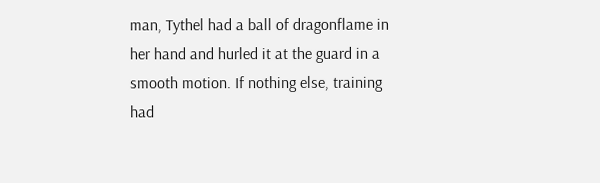man, Tythel had a ball of dragonflame in her hand and hurled it at the guard in a smooth motion. If nothing else, training had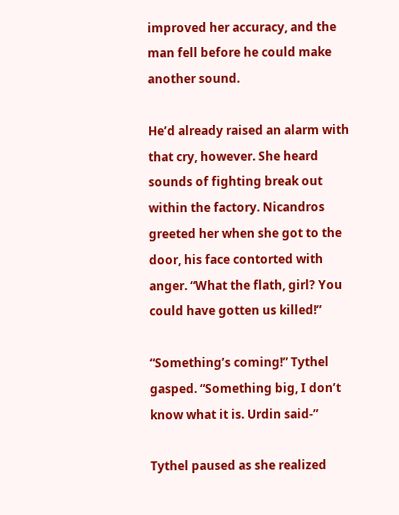improved her accuracy, and the man fell before he could make another sound.

He’d already raised an alarm with that cry, however. She heard sounds of fighting break out within the factory. Nicandros greeted her when she got to the door, his face contorted with anger. “What the flath, girl? You could have gotten us killed!”

“Something’s coming!” Tythel gasped. “Something big, I don’t know what it is. Urdin said-”

Tythel paused as she realized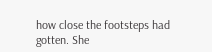how close the footsteps had gotten. She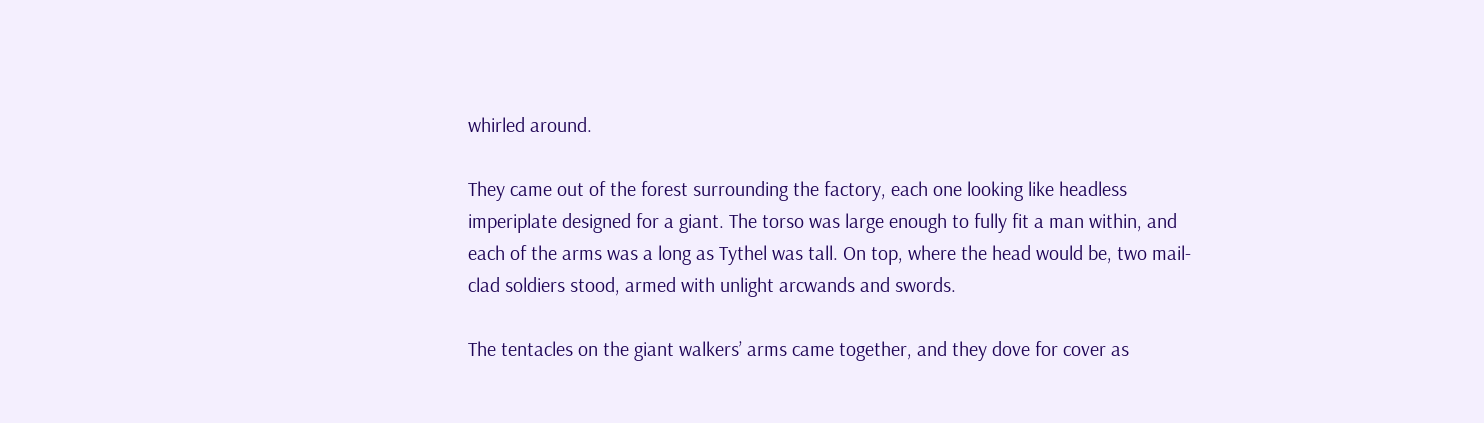whirled around.

They came out of the forest surrounding the factory, each one looking like headless imperiplate designed for a giant. The torso was large enough to fully fit a man within, and each of the arms was a long as Tythel was tall. On top, where the head would be, two mail-clad soldiers stood, armed with unlight arcwands and swords.

The tentacles on the giant walkers’ arms came together, and they dove for cover as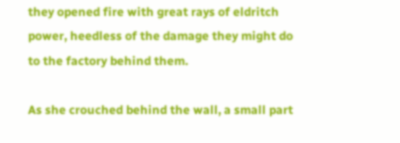they opened fire with great rays of eldritch power, heedless of the damage they might do to the factory behind them.

As she crouched behind the wall, a small part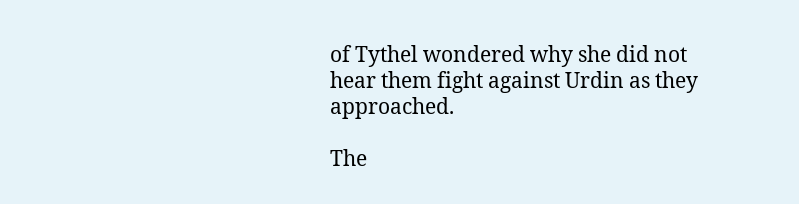of Tythel wondered why she did not hear them fight against Urdin as they approached.

The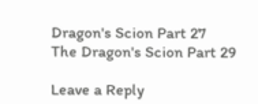Dragon's Scion Part 27
The Dragon's Scion Part 29

Leave a Reply